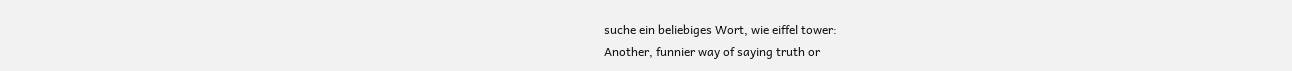suche ein beliebiges Wort, wie eiffel tower:
Another, funnier way of saying truth or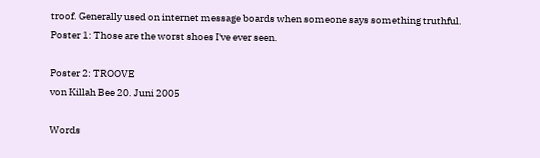troof. Generally used on internet message boards when someone says something truthful.
Poster 1: Those are the worst shoes I've ever seen.

Poster 2: TROOVE
von Killah Bee 20. Juni 2005

Words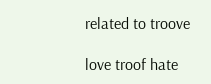related to troove

love troof hate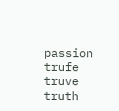passion trufe truve truth